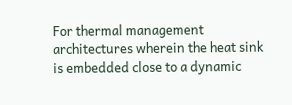For thermal management architectures wherein the heat sink is embedded close to a dynamic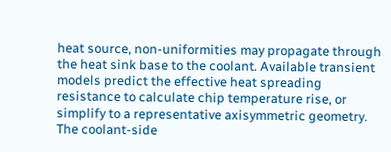heat source, non-uniformities may propagate through the heat sink base to the coolant. Available transient models predict the effective heat spreading resistance to calculate chip temperature rise, or simplify to a representative axisymmetric geometry. The coolant-side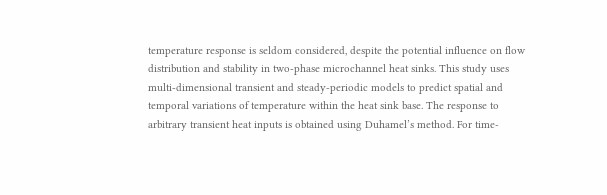temperature response is seldom considered, despite the potential influence on flow distribution and stability in two-phase microchannel heat sinks. This study uses multi-dimensional transient and steady-periodic models to predict spatial and temporal variations of temperature within the heat sink base. The response to arbitrary transient heat inputs is obtained using Duhamel’s method. For time-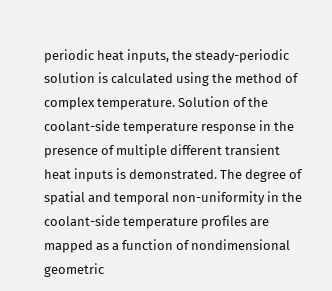periodic heat inputs, the steady-periodic solution is calculated using the method of complex temperature. Solution of the coolant-side temperature response in the presence of multiple different transient heat inputs is demonstrated. The degree of spatial and temporal non-uniformity in the coolant-side temperature profiles are mapped as a function of nondimensional geometric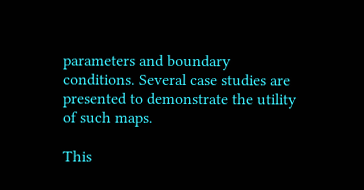parameters and boundary conditions. Several case studies are presented to demonstrate the utility of such maps.

This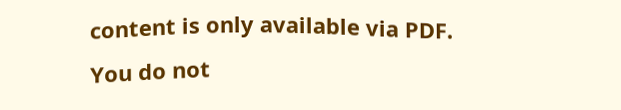content is only available via PDF.
You do not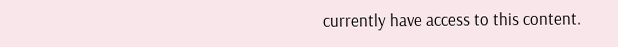currently have access to this content.